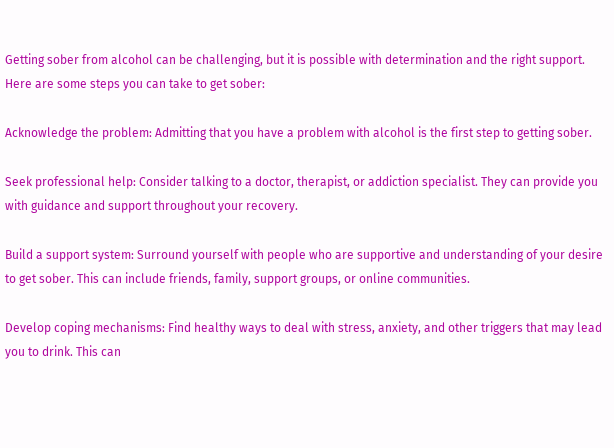Getting sober from alcohol can be challenging, but it is possible with determination and the right support. Here are some steps you can take to get sober:

Acknowledge the problem: Admitting that you have a problem with alcohol is the first step to getting sober.

Seek professional help: Consider talking to a doctor, therapist, or addiction specialist. They can provide you with guidance and support throughout your recovery.

Build a support system: Surround yourself with people who are supportive and understanding of your desire to get sober. This can include friends, family, support groups, or online communities.

Develop coping mechanisms: Find healthy ways to deal with stress, anxiety, and other triggers that may lead you to drink. This can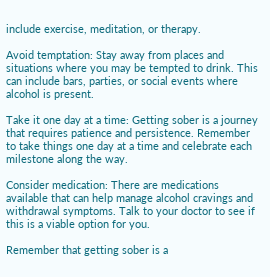include exercise, meditation, or therapy.

Avoid temptation: Stay away from places and situations where you may be tempted to drink. This can include bars, parties, or social events where alcohol is present.

Take it one day at a time: Getting sober is a journey that requires patience and persistence. Remember to take things one day at a time and celebrate each milestone along the way.

Consider medication: There are medications available that can help manage alcohol cravings and withdrawal symptoms. Talk to your doctor to see if this is a viable option for you.

Remember that getting sober is a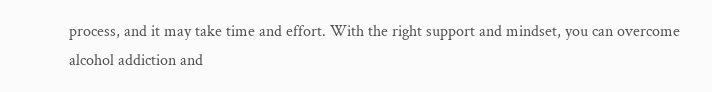process, and it may take time and effort. With the right support and mindset, you can overcome alcohol addiction and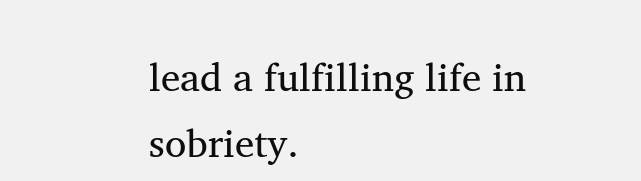lead a fulfilling life in sobriety.